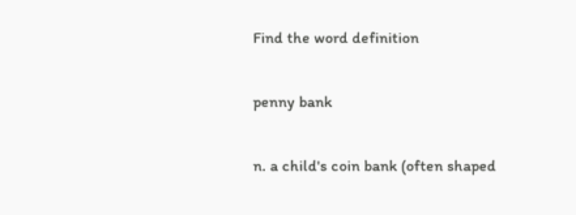Find the word definition

penny bank

n. a child's coin bank (often shaped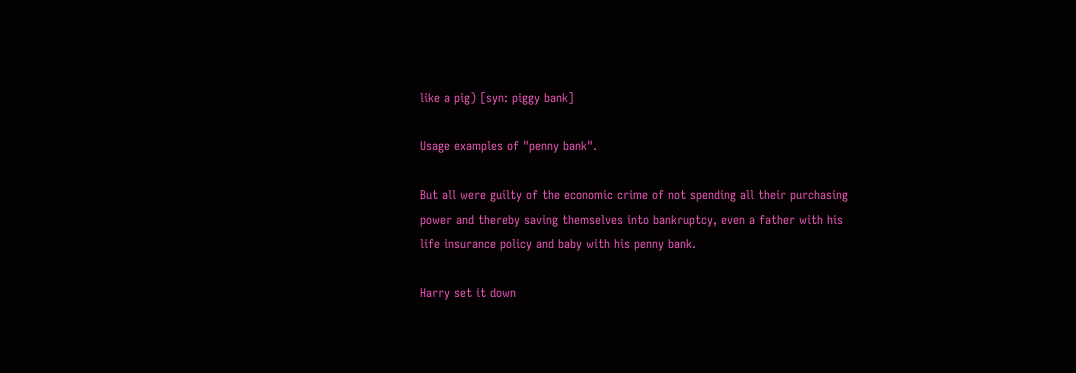like a pig) [syn: piggy bank]

Usage examples of "penny bank".

But all were guilty of the economic crime of not spending all their purchasing power and thereby saving themselves into bankruptcy, even a father with his life insurance policy and baby with his penny bank.

Harry set it down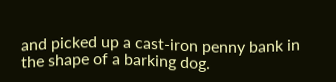and picked up a cast-iron penny bank in the shape of a barking dog.